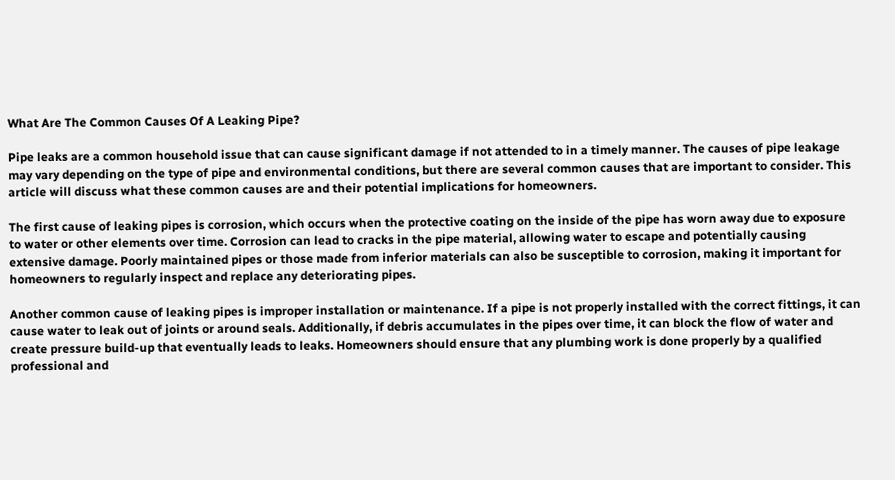What Are The Common Causes Of A Leaking Pipe?

Pipe leaks are a common household issue that can cause significant damage if not attended to in a timely manner. The causes of pipe leakage may vary depending on the type of pipe and environmental conditions, but there are several common causes that are important to consider. This article will discuss what these common causes are and their potential implications for homeowners.

The first cause of leaking pipes is corrosion, which occurs when the protective coating on the inside of the pipe has worn away due to exposure to water or other elements over time. Corrosion can lead to cracks in the pipe material, allowing water to escape and potentially causing extensive damage. Poorly maintained pipes or those made from inferior materials can also be susceptible to corrosion, making it important for homeowners to regularly inspect and replace any deteriorating pipes.

Another common cause of leaking pipes is improper installation or maintenance. If a pipe is not properly installed with the correct fittings, it can cause water to leak out of joints or around seals. Additionally, if debris accumulates in the pipes over time, it can block the flow of water and create pressure build-up that eventually leads to leaks. Homeowners should ensure that any plumbing work is done properly by a qualified professional and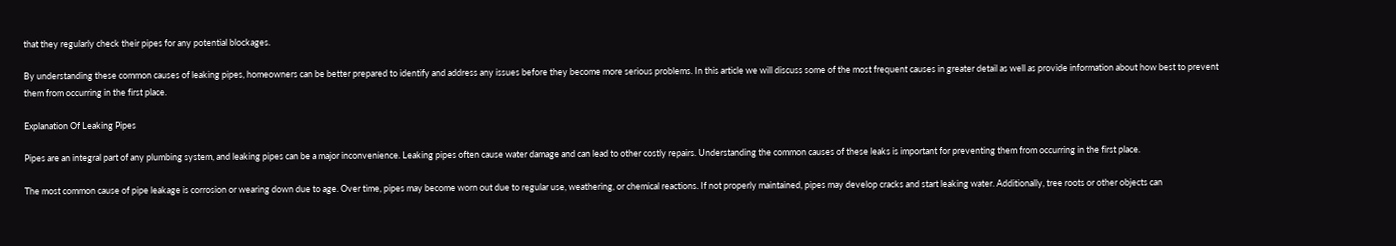that they regularly check their pipes for any potential blockages.

By understanding these common causes of leaking pipes, homeowners can be better prepared to identify and address any issues before they become more serious problems. In this article we will discuss some of the most frequent causes in greater detail as well as provide information about how best to prevent them from occurring in the first place.

Explanation Of Leaking Pipes

Pipes are an integral part of any plumbing system, and leaking pipes can be a major inconvenience. Leaking pipes often cause water damage and can lead to other costly repairs. Understanding the common causes of these leaks is important for preventing them from occurring in the first place.

The most common cause of pipe leakage is corrosion or wearing down due to age. Over time, pipes may become worn out due to regular use, weathering, or chemical reactions. If not properly maintained, pipes may develop cracks and start leaking water. Additionally, tree roots or other objects can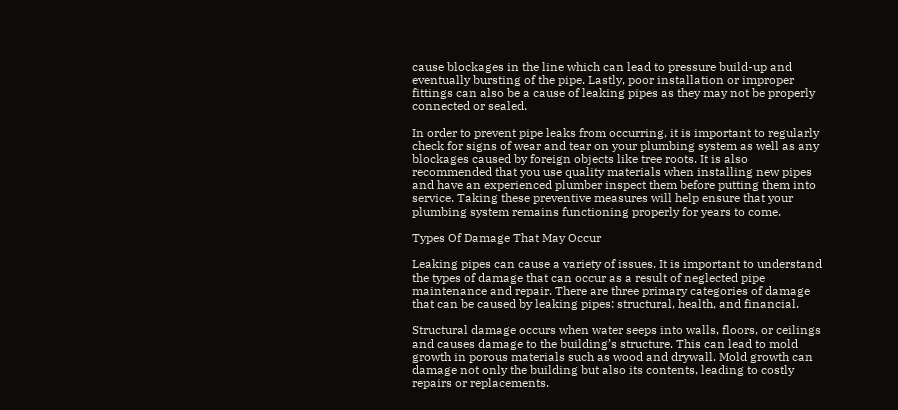cause blockages in the line which can lead to pressure build-up and eventually bursting of the pipe. Lastly, poor installation or improper fittings can also be a cause of leaking pipes as they may not be properly connected or sealed.

In order to prevent pipe leaks from occurring, it is important to regularly check for signs of wear and tear on your plumbing system as well as any blockages caused by foreign objects like tree roots. It is also recommended that you use quality materials when installing new pipes and have an experienced plumber inspect them before putting them into service. Taking these preventive measures will help ensure that your plumbing system remains functioning properly for years to come.

Types Of Damage That May Occur

Leaking pipes can cause a variety of issues. It is important to understand the types of damage that can occur as a result of neglected pipe maintenance and repair. There are three primary categories of damage that can be caused by leaking pipes: structural, health, and financial.

Structural damage occurs when water seeps into walls, floors, or ceilings and causes damage to the building’s structure. This can lead to mold growth in porous materials such as wood and drywall. Mold growth can damage not only the building but also its contents, leading to costly repairs or replacements.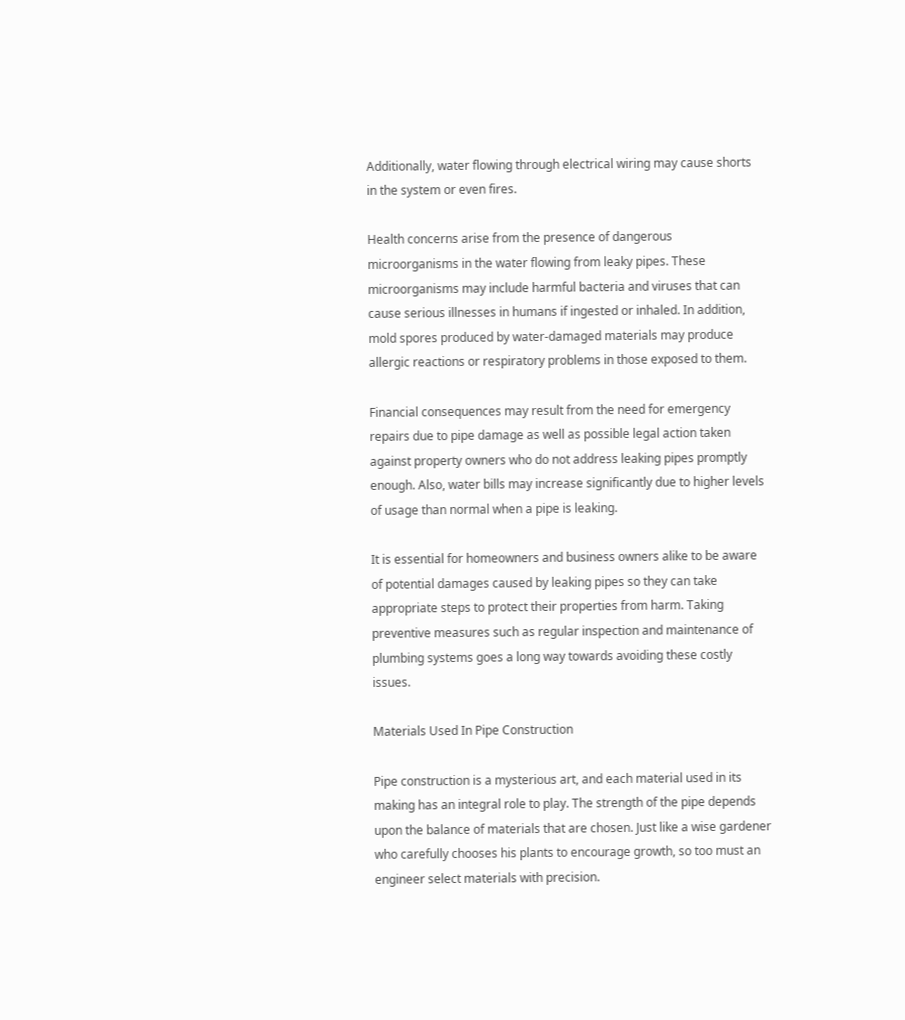Additionally, water flowing through electrical wiring may cause shorts in the system or even fires.

Health concerns arise from the presence of dangerous microorganisms in the water flowing from leaky pipes. These microorganisms may include harmful bacteria and viruses that can cause serious illnesses in humans if ingested or inhaled. In addition, mold spores produced by water-damaged materials may produce allergic reactions or respiratory problems in those exposed to them.

Financial consequences may result from the need for emergency repairs due to pipe damage as well as possible legal action taken against property owners who do not address leaking pipes promptly enough. Also, water bills may increase significantly due to higher levels of usage than normal when a pipe is leaking.

It is essential for homeowners and business owners alike to be aware of potential damages caused by leaking pipes so they can take appropriate steps to protect their properties from harm. Taking preventive measures such as regular inspection and maintenance of plumbing systems goes a long way towards avoiding these costly issues.

Materials Used In Pipe Construction

Pipe construction is a mysterious art, and each material used in its making has an integral role to play. The strength of the pipe depends upon the balance of materials that are chosen. Just like a wise gardener who carefully chooses his plants to encourage growth, so too must an engineer select materials with precision.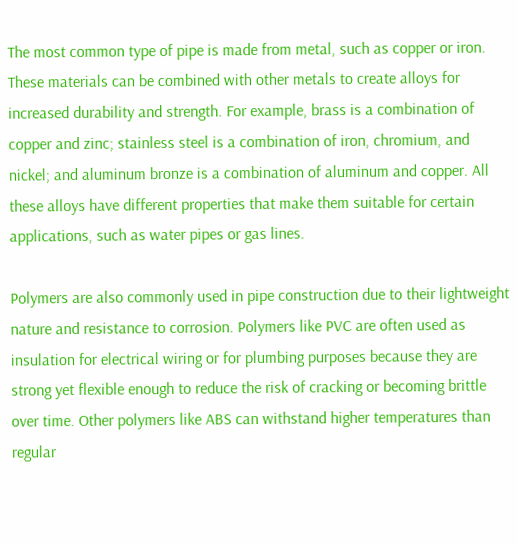The most common type of pipe is made from metal, such as copper or iron. These materials can be combined with other metals to create alloys for increased durability and strength. For example, brass is a combination of copper and zinc; stainless steel is a combination of iron, chromium, and nickel; and aluminum bronze is a combination of aluminum and copper. All these alloys have different properties that make them suitable for certain applications, such as water pipes or gas lines.

Polymers are also commonly used in pipe construction due to their lightweight nature and resistance to corrosion. Polymers like PVC are often used as insulation for electrical wiring or for plumbing purposes because they are strong yet flexible enough to reduce the risk of cracking or becoming brittle over time. Other polymers like ABS can withstand higher temperatures than regular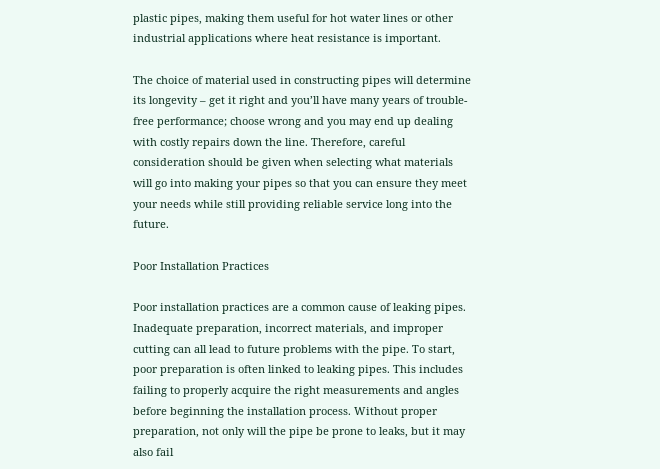plastic pipes, making them useful for hot water lines or other industrial applications where heat resistance is important.

The choice of material used in constructing pipes will determine its longevity – get it right and you’ll have many years of trouble-free performance; choose wrong and you may end up dealing with costly repairs down the line. Therefore, careful consideration should be given when selecting what materials will go into making your pipes so that you can ensure they meet your needs while still providing reliable service long into the future.

Poor Installation Practices

Poor installation practices are a common cause of leaking pipes. Inadequate preparation, incorrect materials, and improper cutting can all lead to future problems with the pipe. To start, poor preparation is often linked to leaking pipes. This includes failing to properly acquire the right measurements and angles before beginning the installation process. Without proper preparation, not only will the pipe be prone to leaks, but it may also fail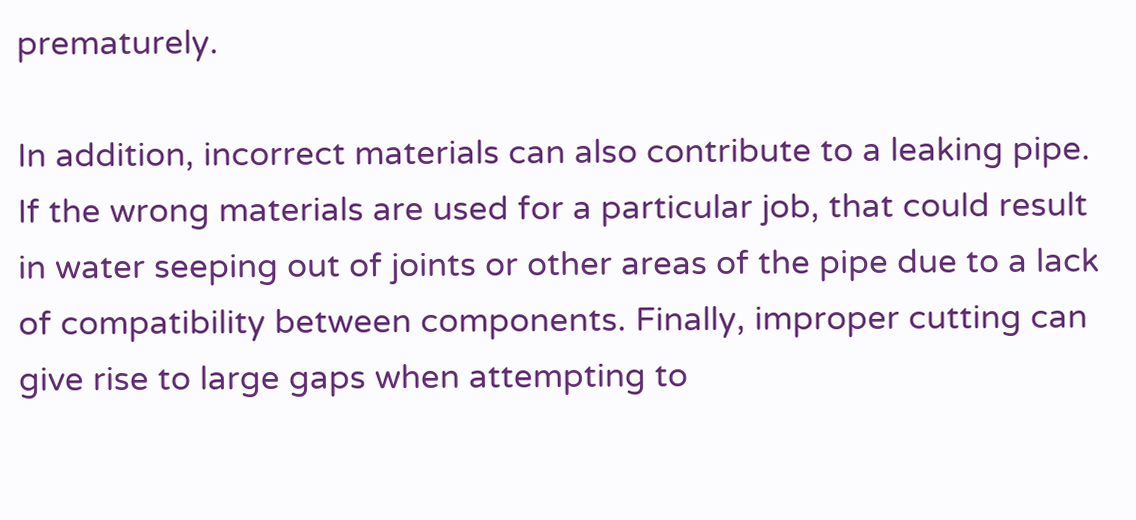prematurely.

In addition, incorrect materials can also contribute to a leaking pipe. If the wrong materials are used for a particular job, that could result in water seeping out of joints or other areas of the pipe due to a lack of compatibility between components. Finally, improper cutting can give rise to large gaps when attempting to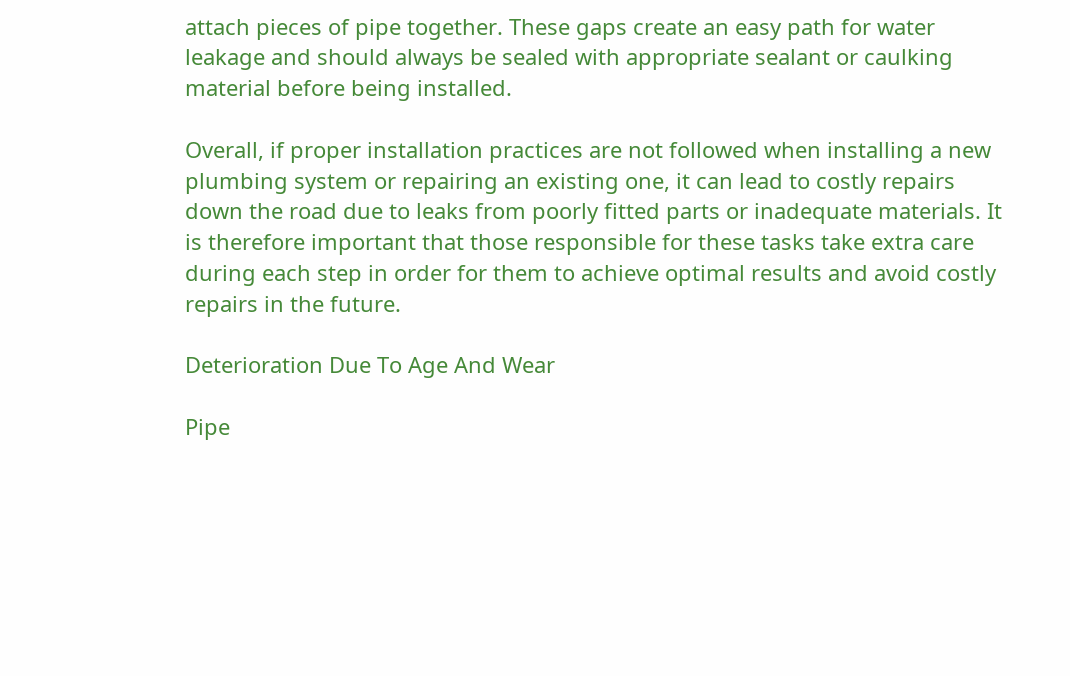attach pieces of pipe together. These gaps create an easy path for water leakage and should always be sealed with appropriate sealant or caulking material before being installed.

Overall, if proper installation practices are not followed when installing a new plumbing system or repairing an existing one, it can lead to costly repairs down the road due to leaks from poorly fitted parts or inadequate materials. It is therefore important that those responsible for these tasks take extra care during each step in order for them to achieve optimal results and avoid costly repairs in the future.

Deterioration Due To Age And Wear

Pipe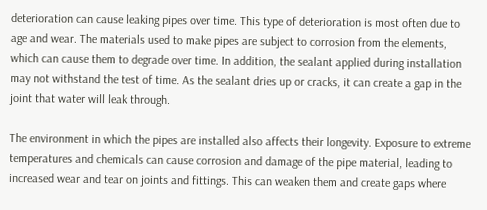deterioration can cause leaking pipes over time. This type of deterioration is most often due to age and wear. The materials used to make pipes are subject to corrosion from the elements, which can cause them to degrade over time. In addition, the sealant applied during installation may not withstand the test of time. As the sealant dries up or cracks, it can create a gap in the joint that water will leak through.

The environment in which the pipes are installed also affects their longevity. Exposure to extreme temperatures and chemicals can cause corrosion and damage of the pipe material, leading to increased wear and tear on joints and fittings. This can weaken them and create gaps where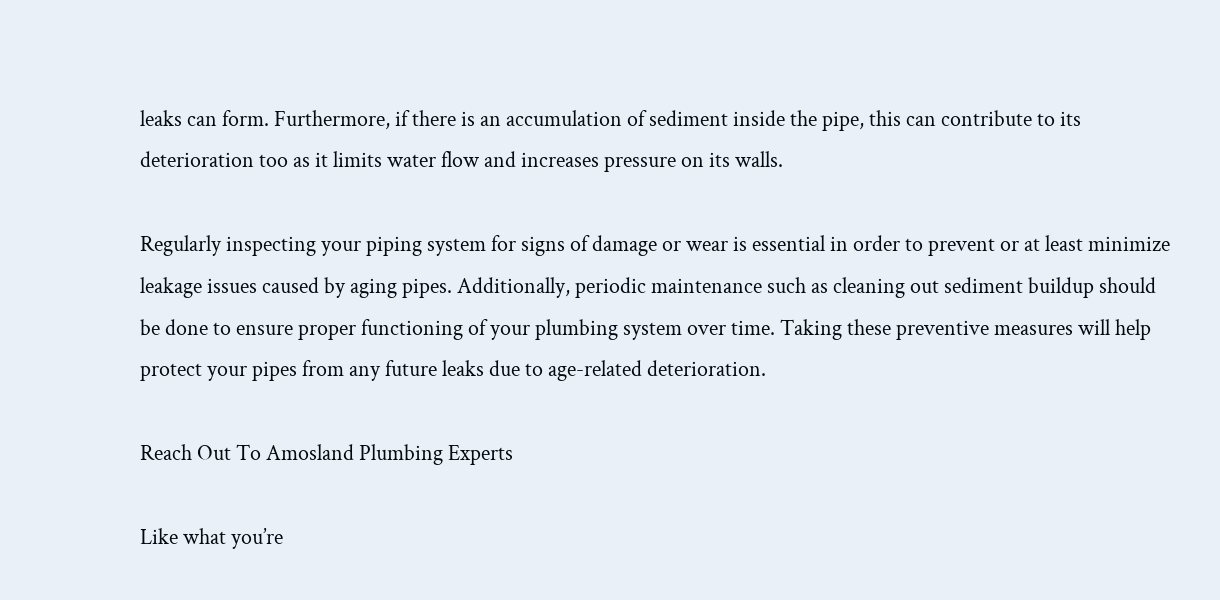leaks can form. Furthermore, if there is an accumulation of sediment inside the pipe, this can contribute to its deterioration too as it limits water flow and increases pressure on its walls.

Regularly inspecting your piping system for signs of damage or wear is essential in order to prevent or at least minimize leakage issues caused by aging pipes. Additionally, periodic maintenance such as cleaning out sediment buildup should be done to ensure proper functioning of your plumbing system over time. Taking these preventive measures will help protect your pipes from any future leaks due to age-related deterioration.

Reach Out To Amosland Plumbing Experts

Like what you’re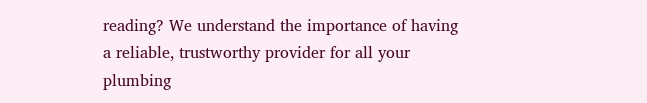reading? We understand the importance of having a reliable, trustworthy provider for all your plumbing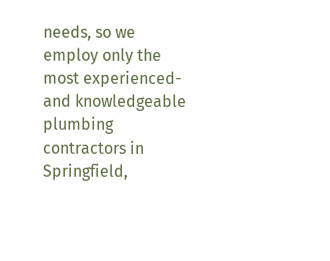needs, so we employ only the most experienced- and knowledgeable plumbing contractors in Springfield,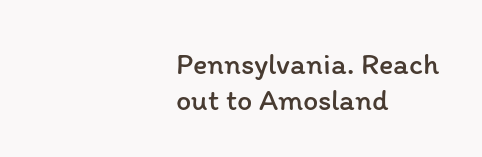Pennsylvania. Reach out to Amosland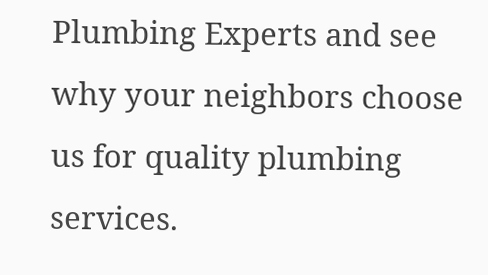Plumbing Experts and see why your neighbors choose us for quality plumbing services.